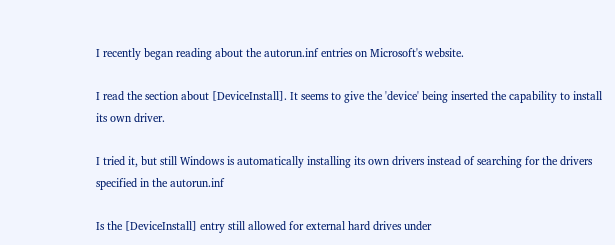I recently began reading about the autorun.inf entries on Microsoft's website.

I read the section about [DeviceInstall]. It seems to give the 'device' being inserted the capability to install its own driver.

I tried it, but still Windows is automatically installing its own drivers instead of searching for the drivers specified in the autorun.inf

Is the [DeviceInstall] entry still allowed for external hard drives under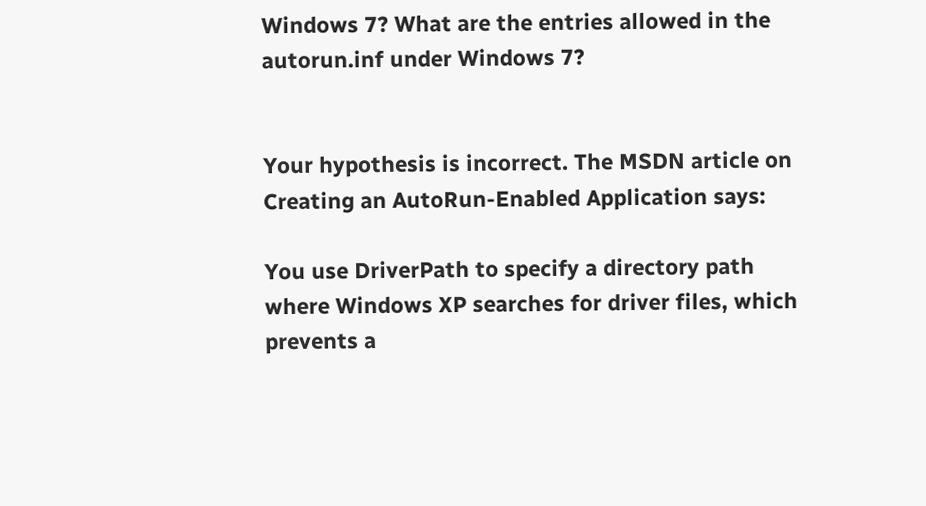Windows 7? What are the entries allowed in the autorun.inf under Windows 7?


Your hypothesis is incorrect. The MSDN article on Creating an AutoRun-Enabled Application says:

You use DriverPath to specify a directory path where Windows XP searches for driver files, which prevents a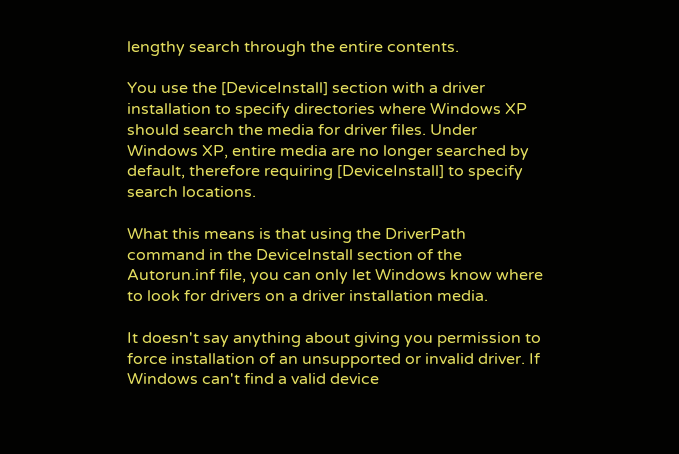lengthy search through the entire contents.

You use the [DeviceInstall] section with a driver installation to specify directories where Windows XP should search the media for driver files. Under Windows XP, entire media are no longer searched by default, therefore requiring [DeviceInstall] to specify search locations.

What this means is that using the DriverPath command in the DeviceInstall section of the Autorun.inf file, you can only let Windows know where to look for drivers on a driver installation media.

It doesn't say anything about giving you permission to force installation of an unsupported or invalid driver. If Windows can't find a valid device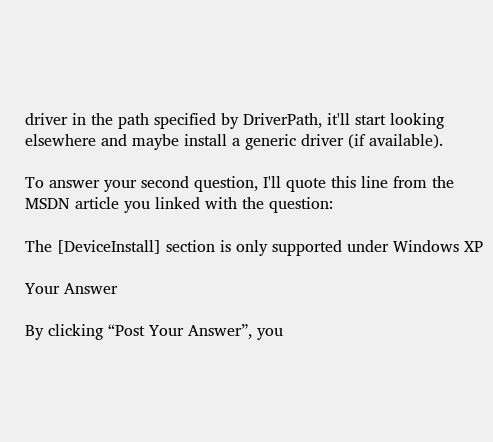driver in the path specified by DriverPath, it'll start looking elsewhere and maybe install a generic driver (if available).

To answer your second question, I'll quote this line from the MSDN article you linked with the question:

The [DeviceInstall] section is only supported under Windows XP

Your Answer

By clicking “Post Your Answer”, you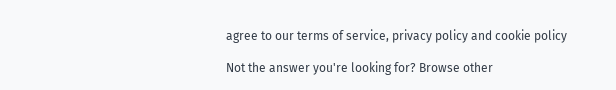agree to our terms of service, privacy policy and cookie policy

Not the answer you're looking for? Browse other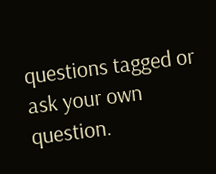questions tagged or ask your own question.